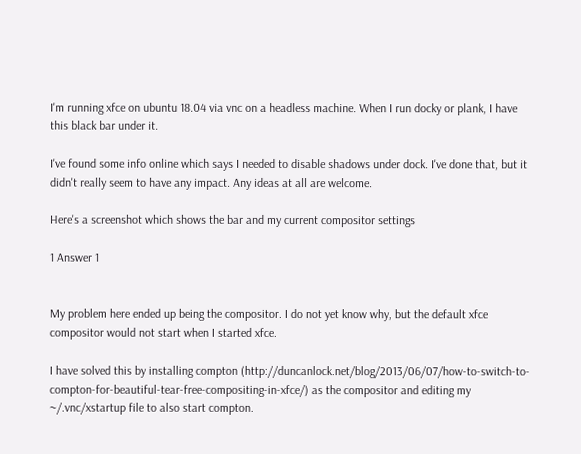I'm running xfce on ubuntu 18.04 via vnc on a headless machine. When I run docky or plank, I have this black bar under it.

I've found some info online which says I needed to disable shadows under dock. I've done that, but it didn't really seem to have any impact. Any ideas at all are welcome.

Here's a screenshot which shows the bar and my current compositor settings

1 Answer 1


My problem here ended up being the compositor. I do not yet know why, but the default xfce compositor would not start when I started xfce.

I have solved this by installing compton (http://duncanlock.net/blog/2013/06/07/how-to-switch-to-compton-for-beautiful-tear-free-compositing-in-xfce/) as the compositor and editing my ~/.vnc/xstartup file to also start compton.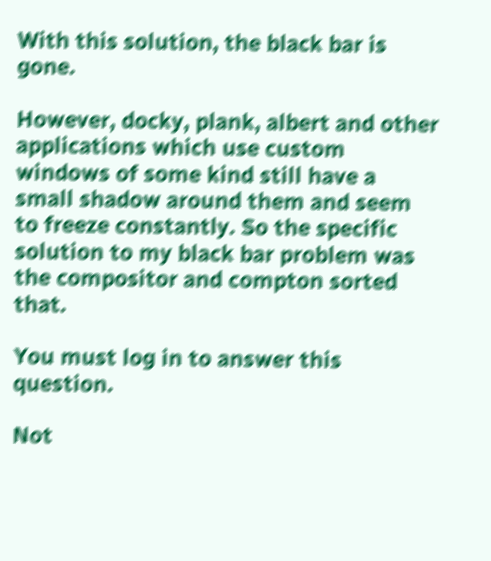With this solution, the black bar is gone.

However, docky, plank, albert and other applications which use custom windows of some kind still have a small shadow around them and seem to freeze constantly. So the specific solution to my black bar problem was the compositor and compton sorted that.

You must log in to answer this question.

Not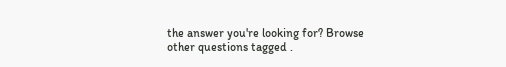the answer you're looking for? Browse other questions tagged .